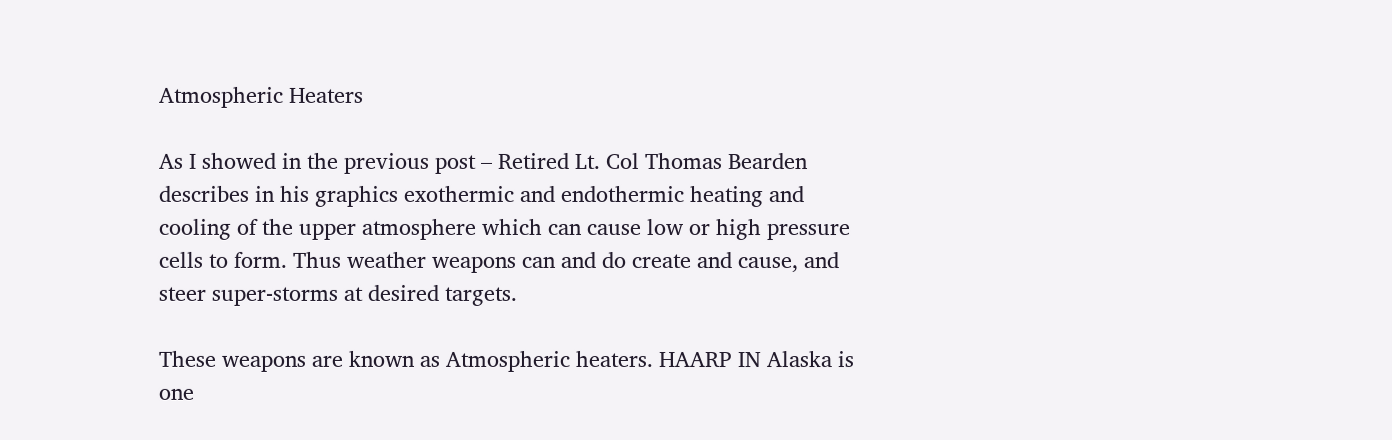Atmospheric Heaters

As I showed in the previous post – Retired Lt. Col Thomas Bearden describes in his graphics exothermic and endothermic heating and cooling of the upper atmosphere which can cause low or high pressure cells to form. Thus weather weapons can and do create and cause, and steer super-storms at desired targets.

These weapons are known as Atmospheric heaters. HAARP IN Alaska is one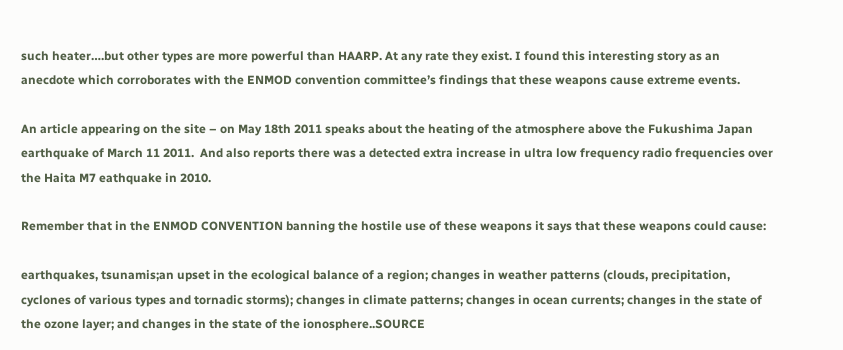such heater….but other types are more powerful than HAARP. At any rate they exist. I found this interesting story as an anecdote which corroborates with the ENMOD convention committee’s findings that these weapons cause extreme events.

An article appearing on the site – on May 18th 2011 speaks about the heating of the atmosphere above the Fukushima Japan earthquake of March 11 2011.  And also reports there was a detected extra increase in ultra low frequency radio frequencies over the Haita M7 eathquake in 2010.

Remember that in the ENMOD CONVENTION banning the hostile use of these weapons it says that these weapons could cause:

earthquakes, tsunamis;an upset in the ecological balance of a region; changes in weather patterns (clouds, precipitation, cyclones of various types and tornadic storms); changes in climate patterns; changes in ocean currents; changes in the state of the ozone layer; and changes in the state of the ionosphere..SOURCE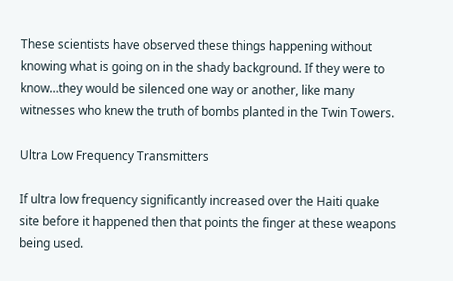These scientists have observed these things happening without knowing what is going on in the shady background. If they were to know…they would be silenced one way or another, like many witnesses who knew the truth of bombs planted in the Twin Towers.

Ultra Low Frequency Transmitters

If ultra low frequency significantly increased over the Haiti quake site before it happened then that points the finger at these weapons being used.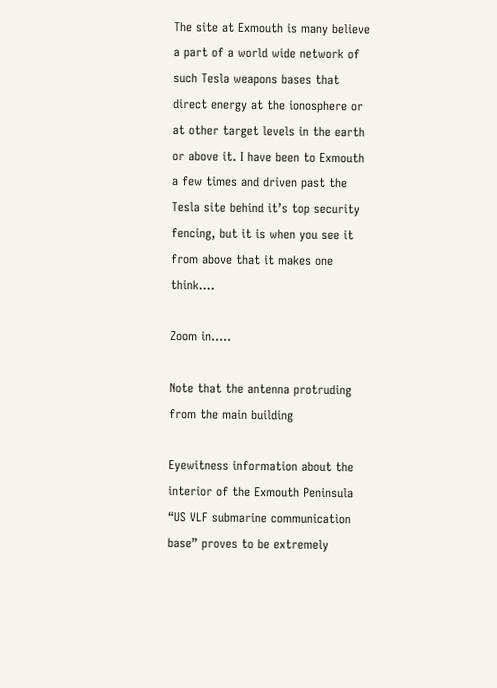The site at Exmouth is many believe a part of a world wide network of such Tesla weapons bases that direct energy at the ionosphere or at other target levels in the earth or above it. I have been to Exmouth a few times and driven past the Tesla site behind it’s top security fencing, but it is when you see it from above that it makes one think….

Zoom in…..

Note that the antenna protruding from the main building

Eyewitness information about the interior of the Exmouth Peninsula “US VLF submarine communication base” proves to be extremely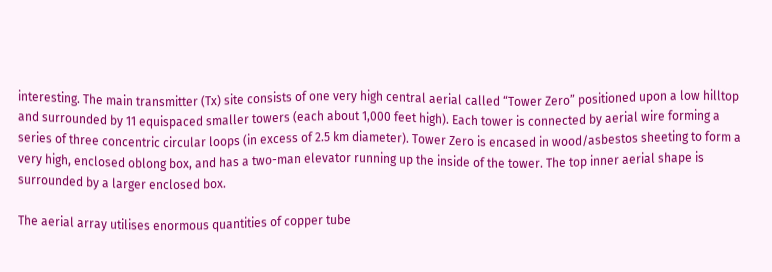interesting. The main transmitter (Tx) site consists of one very high central aerial called “Tower Zero” positioned upon a low hilltop and surrounded by 11 equispaced smaller towers (each about 1,000 feet high). Each tower is connected by aerial wire forming a series of three concentric circular loops (in excess of 2.5 km diameter). Tower Zero is encased in wood/asbestos sheeting to form a very high, enclosed oblong box, and has a two-man elevator running up the inside of the tower. The top inner aerial shape is surrounded by a larger enclosed box.

The aerial array utilises enormous quantities of copper tube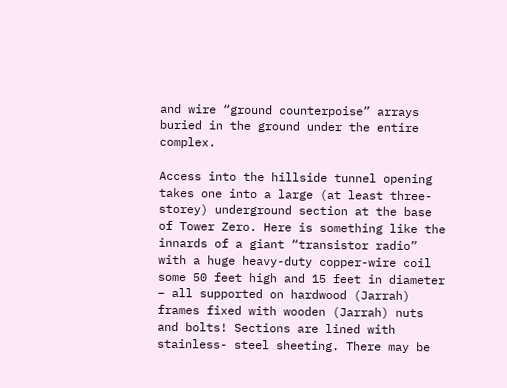and wire “ground counterpoise” arrays buried in the ground under the entire complex.

Access into the hillside tunnel opening takes one into a large (at least three-storey) underground section at the base of Tower Zero. Here is something like the innards of a giant “transistor radio” with a huge heavy-duty copper-wire coil some 50 feet high and 15 feet in diameter – all supported on hardwood (Jarrah) frames fixed with wooden (Jarrah) nuts and bolts! Sections are lined with stainless- steel sheeting. There may be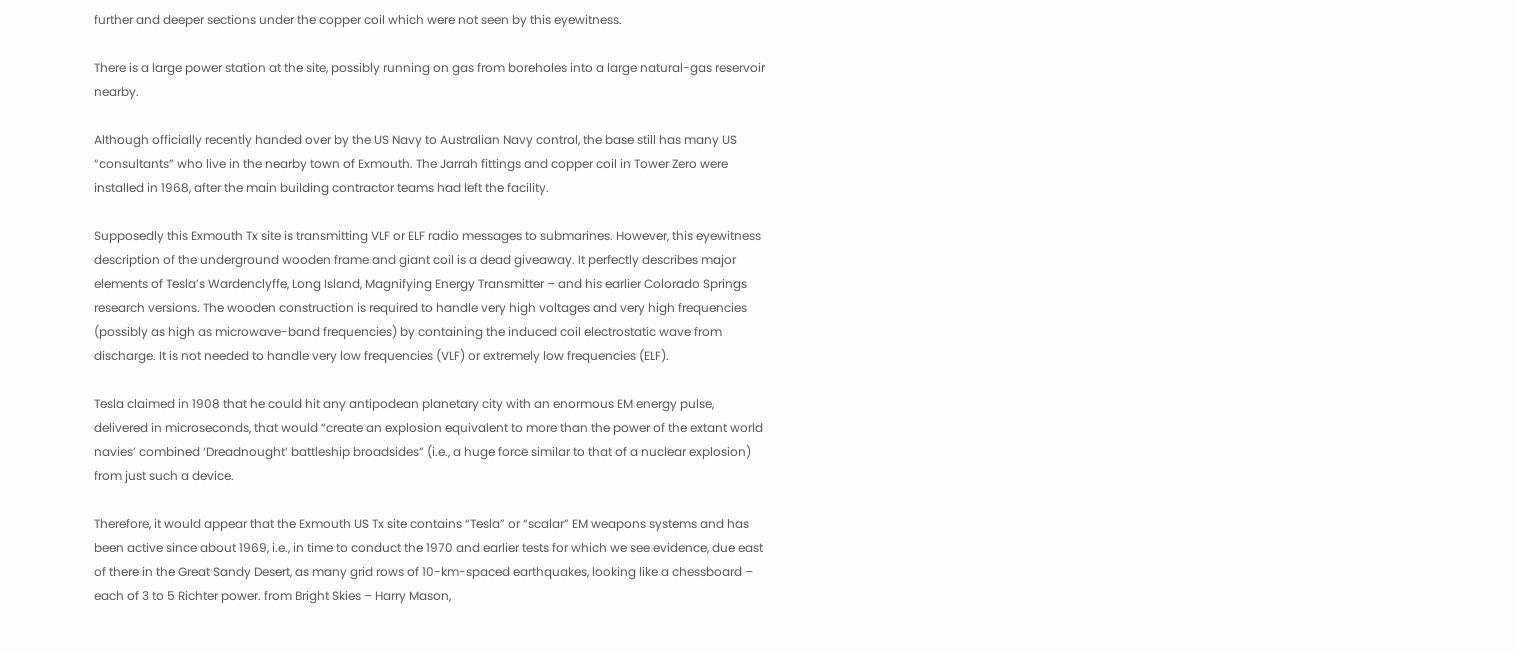further and deeper sections under the copper coil which were not seen by this eyewitness.

There is a large power station at the site, possibly running on gas from boreholes into a large natural-gas reservoir nearby.

Although officially recently handed over by the US Navy to Australian Navy control, the base still has many US “consultants” who live in the nearby town of Exmouth. The Jarrah fittings and copper coil in Tower Zero were installed in 1968, after the main building contractor teams had left the facility.

Supposedly this Exmouth Tx site is transmitting VLF or ELF radio messages to submarines. However, this eyewitness description of the underground wooden frame and giant coil is a dead giveaway. It perfectly describes major elements of Tesla’s Wardenclyffe, Long Island, Magnifying Energy Transmitter – and his earlier Colorado Springs research versions. The wooden construction is required to handle very high voltages and very high frequencies (possibly as high as microwave-band frequencies) by containing the induced coil electrostatic wave from discharge. It is not needed to handle very low frequencies (VLF) or extremely low frequencies (ELF).

Tesla claimed in 1908 that he could hit any antipodean planetary city with an enormous EM energy pulse, delivered in microseconds, that would “create an explosion equivalent to more than the power of the extant world navies’ combined ‘Dreadnought’ battleship broadsides” (i.e., a huge force similar to that of a nuclear explosion) from just such a device.

Therefore, it would appear that the Exmouth US Tx site contains “Tesla” or “scalar” EM weapons systems and has been active since about 1969, i.e., in time to conduct the 1970 and earlier tests for which we see evidence, due east of there in the Great Sandy Desert, as many grid rows of 10-km-spaced earthquakes, looking like a chessboard – each of 3 to 5 Richter power. from Bright Skies – Harry Mason,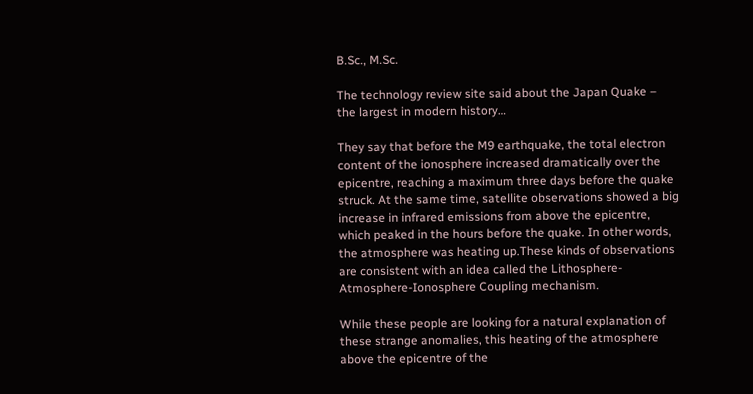B.Sc., M.Sc.

The technology review site said about the Japan Quake – the largest in modern history…

They say that before the M9 earthquake, the total electron content of the ionosphere increased dramatically over the epicentre, reaching a maximum three days before the quake struck. At the same time, satellite observations showed a big increase in infrared emissions from above the epicentre, which peaked in the hours before the quake. In other words, the atmosphere was heating up.These kinds of observations are consistent with an idea called the Lithosphere-Atmosphere-Ionosphere Coupling mechanism.

While these people are looking for a natural explanation of these strange anomalies, this heating of the atmosphere above the epicentre of the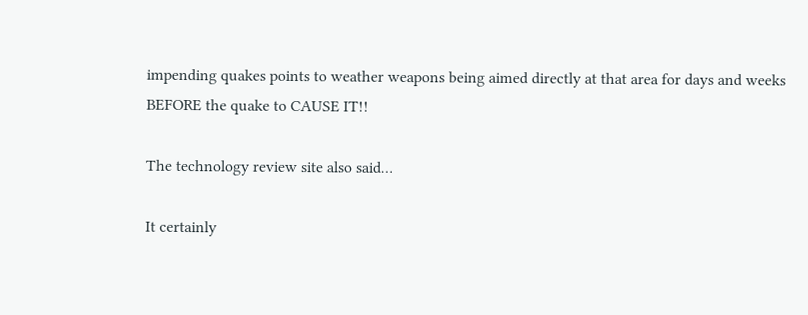impending quakes points to weather weapons being aimed directly at that area for days and weeks BEFORE the quake to CAUSE IT!!

The technology review site also said…

It certainly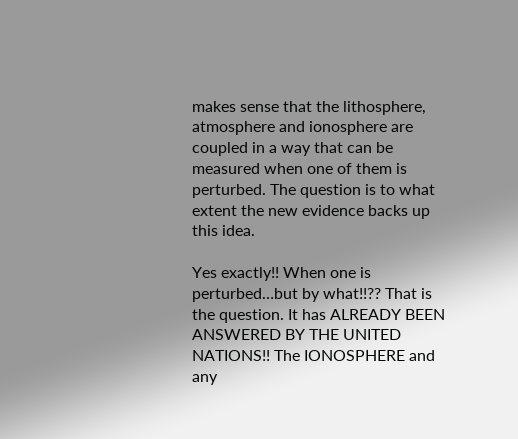makes sense that the lithosphere, atmosphere and ionosphere are coupled in a way that can be measured when one of them is perturbed. The question is to what extent the new evidence backs up this idea.

Yes exactly!! When one is perturbed…but by what!!?? That is the question. It has ALREADY BEEN ANSWERED BY THE UNITED NATIONS!! The IONOSPHERE and any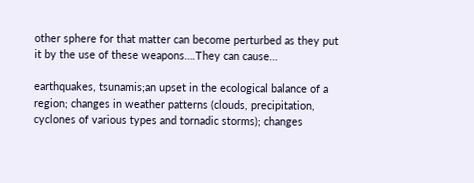other sphere for that matter can become perturbed as they put it by the use of these weapons….They can cause…

earthquakes, tsunamis;an upset in the ecological balance of a region; changes in weather patterns (clouds, precipitation, cyclones of various types and tornadic storms); changes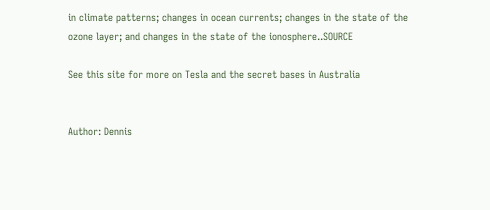in climate patterns; changes in ocean currents; changes in the state of the ozone layer; and changes in the state of the ionosphere..SOURCE

See this site for more on Tesla and the secret bases in Australia


Author: Dennis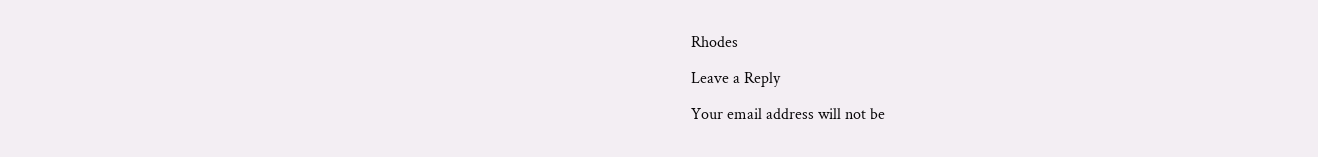Rhodes

Leave a Reply

Your email address will not be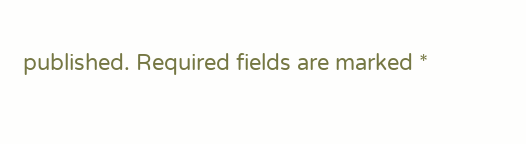published. Required fields are marked *